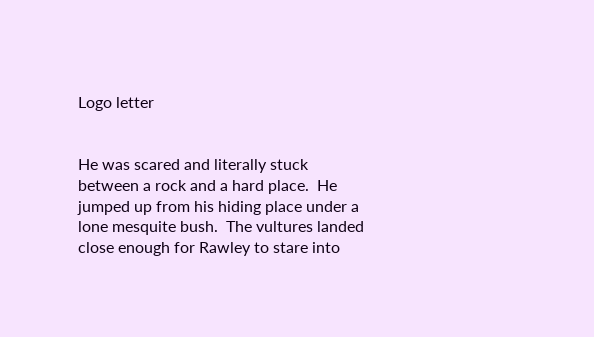Logo letter


He was scared and literally stuck between a rock and a hard place.  He jumped up from his hiding place under a lone mesquite bush.  The vultures landed close enough for Rawley to stare into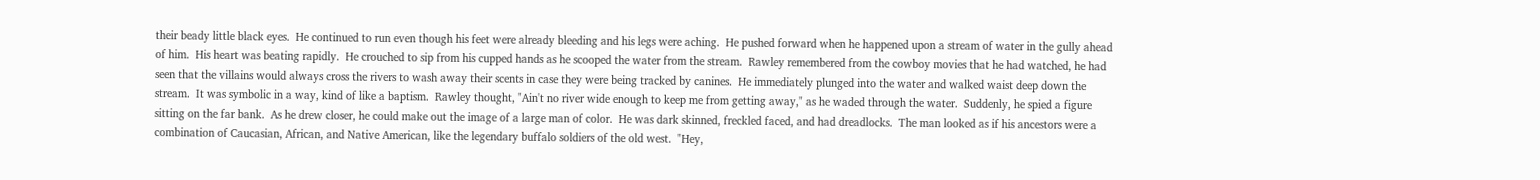their beady little black eyes.  He continued to run even though his feet were already bleeding and his legs were aching.  He pushed forward when he happened upon a stream of water in the gully ahead of him.  His heart was beating rapidly.  He crouched to sip from his cupped hands as he scooped the water from the stream.  Rawley remembered from the cowboy movies that he had watched, he had seen that the villains would always cross the rivers to wash away their scents in case they were being tracked by canines.  He immediately plunged into the water and walked waist deep down the stream.  It was symbolic in a way, kind of like a baptism.  Rawley thought, "Ain't no river wide enough to keep me from getting away," as he waded through the water.  Suddenly, he spied a figure sitting on the far bank.  As he drew closer, he could make out the image of a large man of color.  He was dark skinned, freckled faced, and had dreadlocks.  The man looked as if his ancestors were a combination of Caucasian, African, and Native American, like the legendary buffalo soldiers of the old west.  "Hey,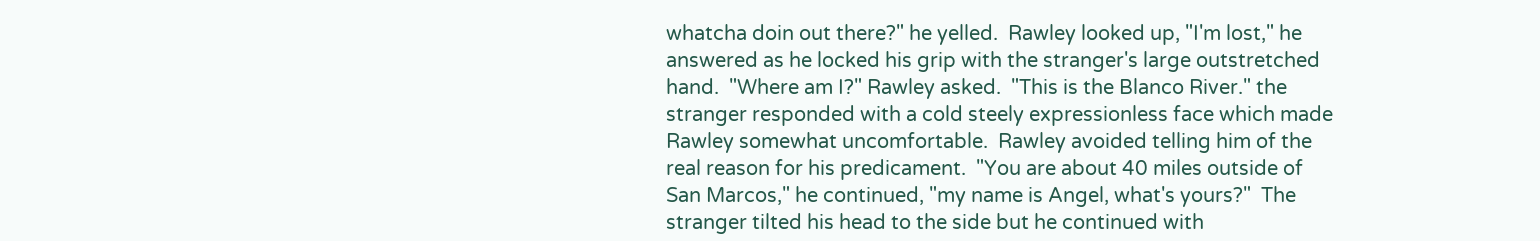whatcha doin out there?" he yelled.  Rawley looked up, "I'm lost," he answered as he locked his grip with the stranger's large outstretched hand.  "Where am I?" Rawley asked.  "This is the Blanco River." the stranger responded with a cold steely expressionless face which made Rawley somewhat uncomfortable.  Rawley avoided telling him of the real reason for his predicament.  "You are about 40 miles outside of San Marcos," he continued, "my name is Angel, what's yours?"  The stranger tilted his head to the side but he continued with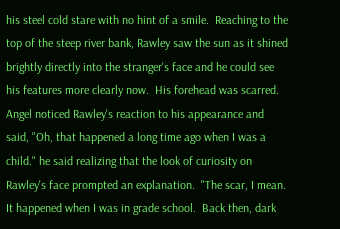his steel cold stare with no hint of a smile.  Reaching to the top of the steep river bank, Rawley saw the sun as it shined brightly directly into the stranger's face and he could see his features more clearly now.  His forehead was scarred.  Angel noticed Rawley's reaction to his appearance and said, "Oh, that happened a long time ago when I was a child." he said realizing that the look of curiosity on Rawley's face prompted an explanation.  "The scar, I mean.  It happened when I was in grade school.  Back then, dark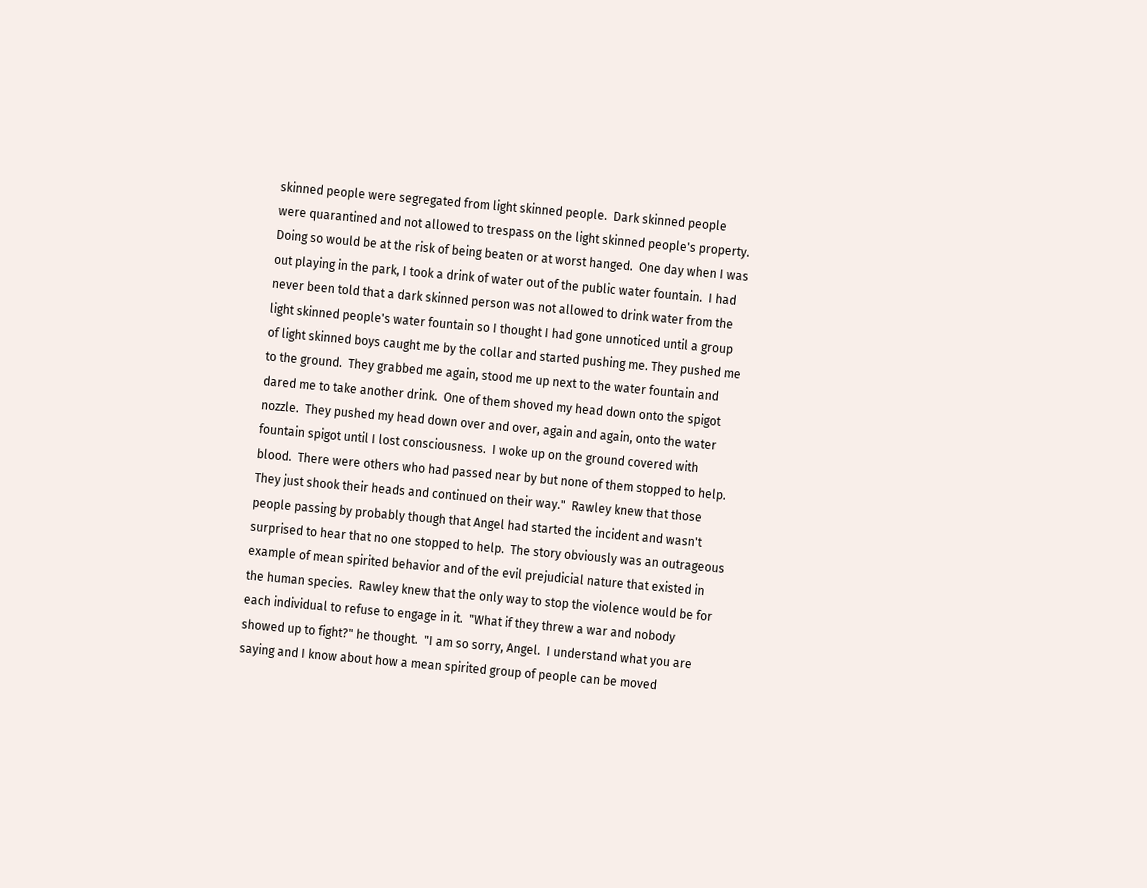skinned people were segregated from light skinned people.  Dark skinned people were quarantined and not allowed to trespass on the light skinned people's property.  Doing so would be at the risk of being beaten or at worst hanged.  One day when I was out playing in the park, I took a drink of water out of the public water fountain.  I had never been told that a dark skinned person was not allowed to drink water from the light skinned people's water fountain so I thought I had gone unnoticed until a group of light skinned boys caught me by the collar and started pushing me. They pushed me to the ground.  They grabbed me again, stood me up next to the water fountain and dared me to take another drink.  One of them shoved my head down onto the spigot nozzle.  They pushed my head down over and over, again and again, onto the water fountain spigot until I lost consciousness.  I woke up on the ground covered with blood.  There were others who had passed near by but none of them stopped to help.  They just shook their heads and continued on their way."  Rawley knew that those people passing by probably though that Angel had started the incident and wasn't surprised to hear that no one stopped to help.  The story obviously was an outrageous example of mean spirited behavior and of the evil prejudicial nature that existed in the human species.  Rawley knew that the only way to stop the violence would be for each individual to refuse to engage in it.  "What if they threw a war and nobody showed up to fight?" he thought.  "I am so sorry, Angel.  I understand what you are saying and I know about how a mean spirited group of people can be moved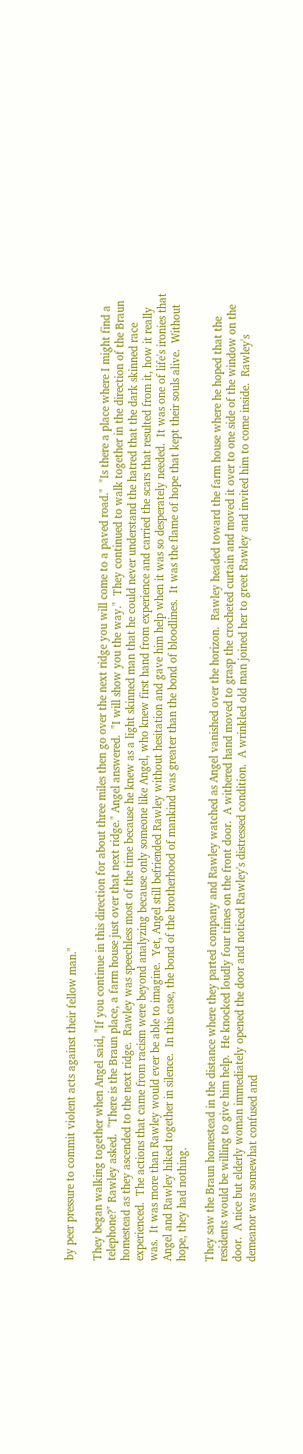by peer pressure to commit violent acts against their fellow man."

They began walking together when Angel said, "If you continue in this direction for about three miles then go over the next ridge you will come to a paved road."  "Is there a place where I might find a telephone?" Rawley asked.  "There is the Braun place, a farm house just over that next ridge." Angel answered.  "I will show you the way."  They continued to walk together in the direction of the Braun homestead as they ascended to the next ridge.  Rawley was speechless most of the time because he knew as a light skinned man that he could never understand the hatred that the dark skinned race experienced.  The actions that came from racism were beyond analyzing because only someone like Angel, who knew first hand from experience and carried the scars that resulted from it, how it really was.  It was more than Rawley would ever be able to imagine.  Yet, Angel still befriended Rawley without hesitation and gave him help when it was so desperately needed.  It was one of life's ironies that Angel and Rawley hiked together in silence.  In this case, the bond of the brotherhood of mankind was greater than the bond of bloodlines.  It was the flame of hope that kept their souls alive.  Without hope, they had nothing.

They saw the Braun homestead in the distance where they parted company and Rawley watched as Angel vanished over the horizon.  Rawley headed toward the farm house where he hoped that the residents would be willing to give him help.  He knocked loudly four times on the front door.  A withered hand moved to grasp the crocheted curtain and moved it over to one side of the window on the door.  A nice but elderly woman immediately opened the door and noticed Rawley's distressed condition.  A wrinkled old man joined her to greet Rawley and invited him to come inside.  Rawley's demeanor was somewhat confused and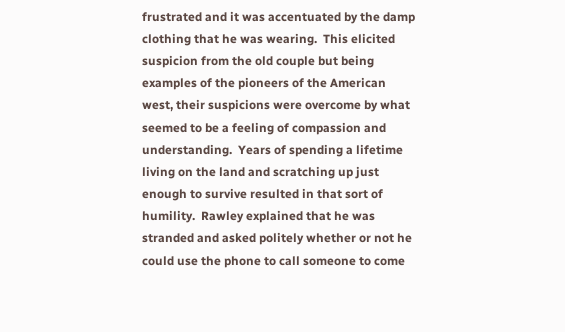frustrated and it was accentuated by the damp clothing that he was wearing.  This elicited suspicion from the old couple but being examples of the pioneers of the American west, their suspicions were overcome by what seemed to be a feeling of compassion and understanding.  Years of spending a lifetime living on the land and scratching up just enough to survive resulted in that sort of humility.  Rawley explained that he was stranded and asked politely whether or not he could use the phone to call someone to come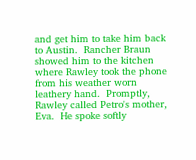and get him to take him back to Austin.  Rancher Braun showed him to the kitchen  where Rawley took the phone from his weather worn leathery hand.  Promptly, Rawley called Petro's mother, Eva.  He spoke softly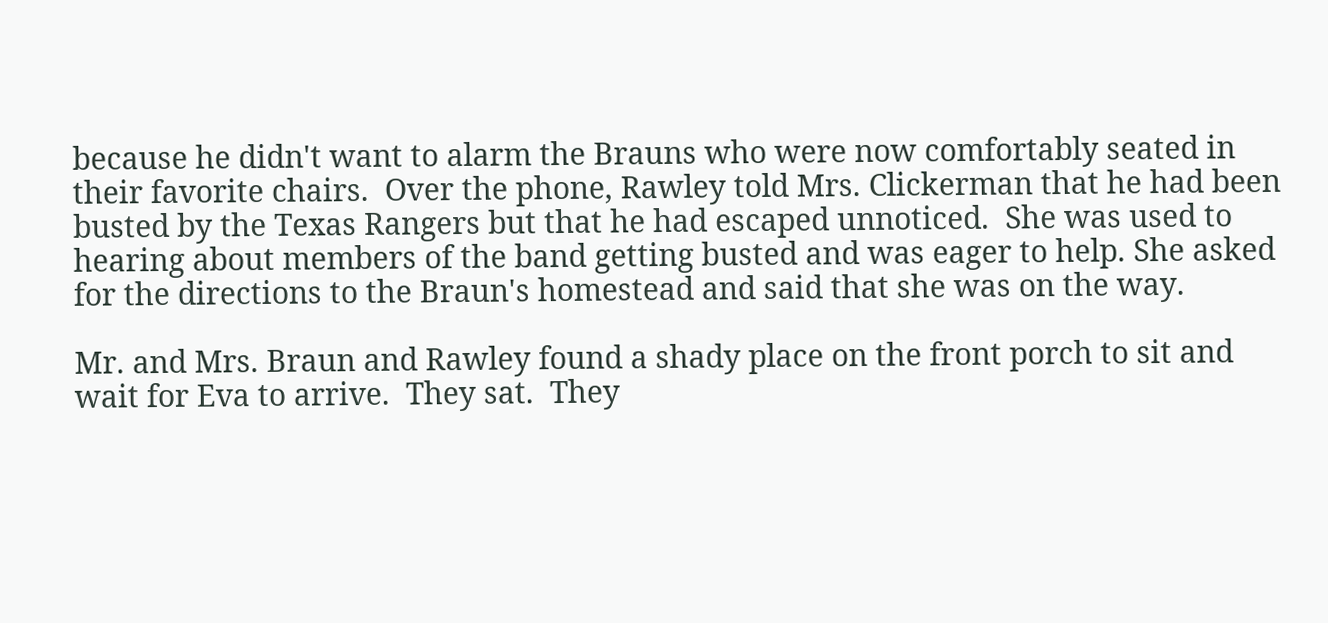because he didn't want to alarm the Brauns who were now comfortably seated in their favorite chairs.  Over the phone, Rawley told Mrs. Clickerman that he had been busted by the Texas Rangers but that he had escaped unnoticed.  She was used to hearing about members of the band getting busted and was eager to help. She asked for the directions to the Braun's homestead and said that she was on the way.

Mr. and Mrs. Braun and Rawley found a shady place on the front porch to sit and wait for Eva to arrive.  They sat.  They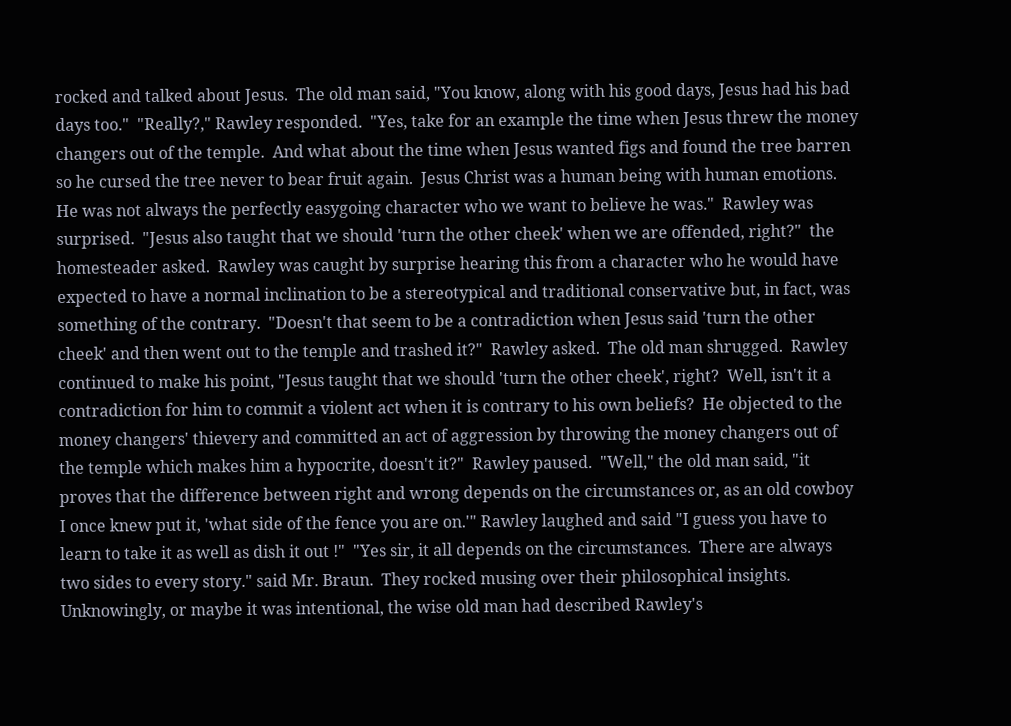rocked and talked about Jesus.  The old man said, "You know, along with his good days, Jesus had his bad days too."  "Really?," Rawley responded.  "Yes, take for an example the time when Jesus threw the money changers out of the temple.  And what about the time when Jesus wanted figs and found the tree barren so he cursed the tree never to bear fruit again.  Jesus Christ was a human being with human emotions.  He was not always the perfectly easygoing character who we want to believe he was."  Rawley was surprised.  "Jesus also taught that we should 'turn the other cheek' when we are offended, right?"  the homesteader asked.  Rawley was caught by surprise hearing this from a character who he would have expected to have a normal inclination to be a stereotypical and traditional conservative but, in fact, was something of the contrary.  "Doesn't that seem to be a contradiction when Jesus said 'turn the other cheek' and then went out to the temple and trashed it?"  Rawley asked.  The old man shrugged.  Rawley continued to make his point, "Jesus taught that we should 'turn the other cheek', right?  Well, isn't it a contradiction for him to commit a violent act when it is contrary to his own beliefs?  He objected to the money changers' thievery and committed an act of aggression by throwing the money changers out of the temple which makes him a hypocrite, doesn't it?"  Rawley paused.  "Well," the old man said, "it proves that the difference between right and wrong depends on the circumstances or, as an old cowboy I once knew put it, 'what side of the fence you are on.'" Rawley laughed and said "I guess you have to learn to take it as well as dish it out !"  "Yes sir, it all depends on the circumstances.  There are always two sides to every story." said Mr. Braun.  They rocked musing over their philosophical insights.  Unknowingly, or maybe it was intentional, the wise old man had described Rawley's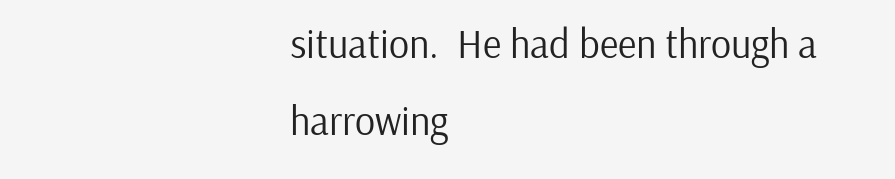situation.  He had been through a harrowing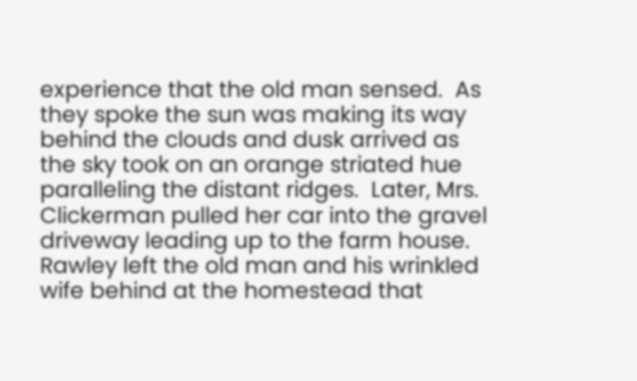experience that the old man sensed.  As they spoke the sun was making its way behind the clouds and dusk arrived as the sky took on an orange striated hue paralleling the distant ridges.  Later, Mrs. Clickerman pulled her car into the gravel driveway leading up to the farm house.  Rawley left the old man and his wrinkled wife behind at the homestead that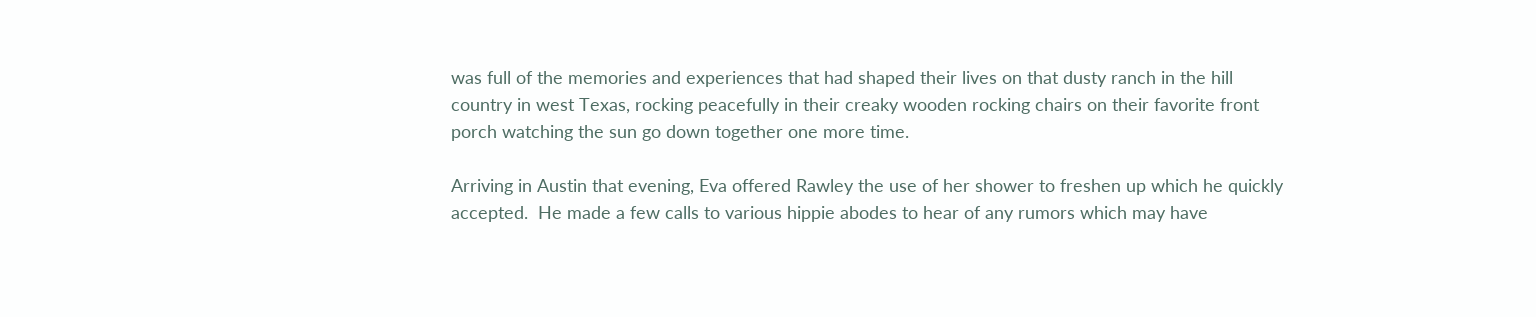was full of the memories and experiences that had shaped their lives on that dusty ranch in the hill country in west Texas, rocking peacefully in their creaky wooden rocking chairs on their favorite front porch watching the sun go down together one more time.

Arriving in Austin that evening, Eva offered Rawley the use of her shower to freshen up which he quickly accepted.  He made a few calls to various hippie abodes to hear of any rumors which may have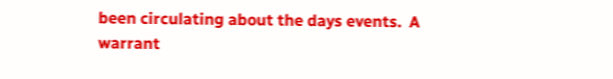been circulating about the days events.  A warrant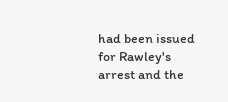had been issued for Rawley's arrest and the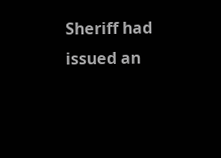Sheriff had issued an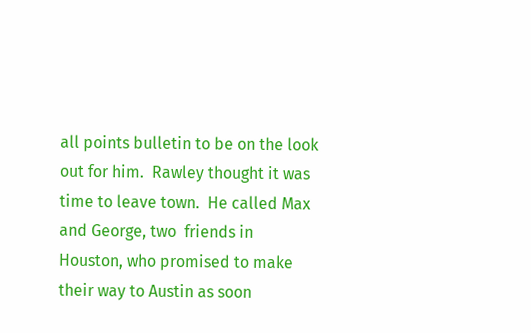all points bulletin to be on the look out for him.  Rawley thought it was time to leave town.  He called Max and George, two  friends in Houston, who promised to make their way to Austin as soon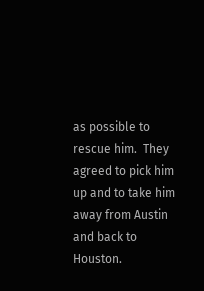as possible to rescue him.  They agreed to pick him up and to take him away from Austin and back to Houston.